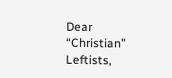Dear “Christian” Leftists,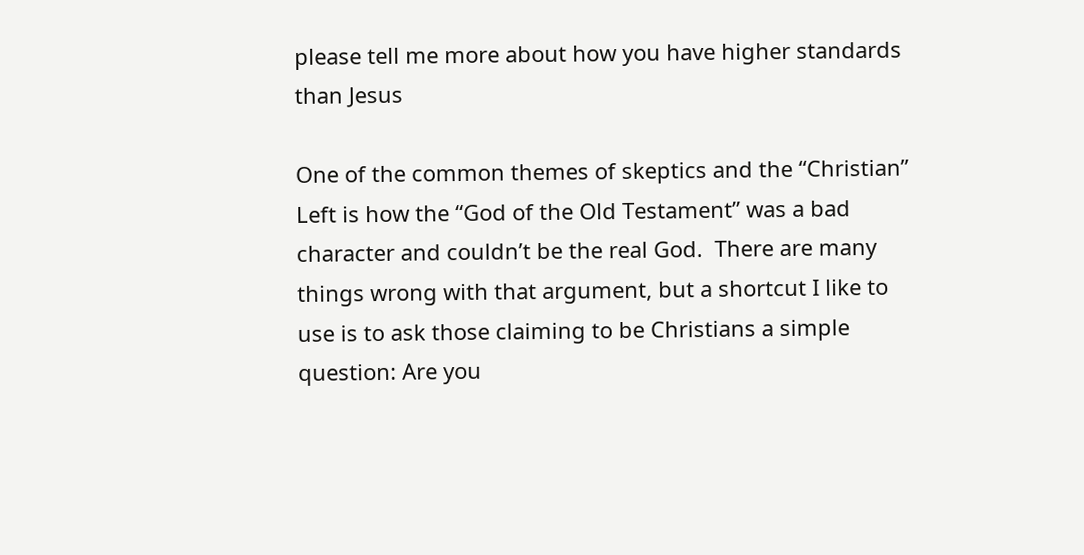please tell me more about how you have higher standards than Jesus

One of the common themes of skeptics and the “Christian” Left is how the “God of the Old Testament” was a bad character and couldn’t be the real God.  There are many things wrong with that argument, but a shortcut I like to use is to ask those claiming to be Christians a simple question: Are you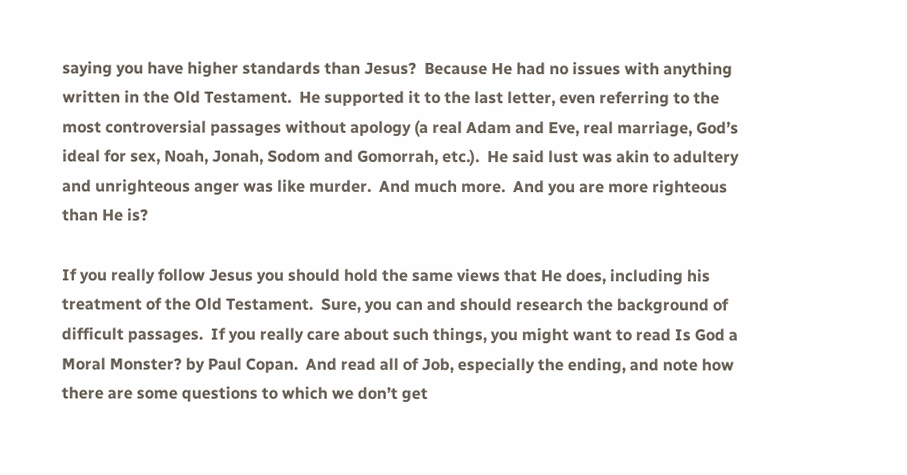saying you have higher standards than Jesus?  Because He had no issues with anything written in the Old Testament.  He supported it to the last letter, even referring to the most controversial passages without apology (a real Adam and Eve, real marriage, God’s ideal for sex, Noah, Jonah, Sodom and Gomorrah, etc.).  He said lust was akin to adultery and unrighteous anger was like murder.  And much more.  And you are more righteous than He is?

If you really follow Jesus you should hold the same views that He does, including his treatment of the Old Testament.  Sure, you can and should research the background of difficult passages.  If you really care about such things, you might want to read Is God a Moral Monster? by Paul Copan.  And read all of Job, especially the ending, and note how there are some questions to which we don’t get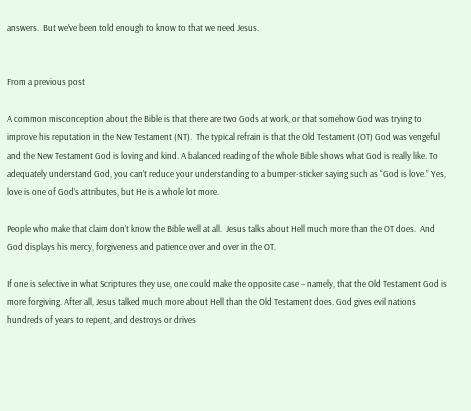answers.  But we’ve been told enough to know to that we need Jesus.


From a previous post

A common misconception about the Bible is that there are two Gods at work, or that somehow God was trying to improve his reputation in the New Testament (NT).  The typical refrain is that the Old Testament (OT) God was vengeful and the New Testament God is loving and kind. A balanced reading of the whole Bible shows what God is really like. To adequately understand God, you can’t reduce your understanding to a bumper-sticker saying such as “God is love.” Yes, love is one of God’s attributes, but He is a whole lot more.

People who make that claim don’t know the Bible well at all.  Jesus talks about Hell much more than the OT does.  And God displays his mercy, forgiveness and patience over and over in the OT.

If one is selective in what Scriptures they use, one could make the opposite case – namely, that the Old Testament God is more forgiving. After all, Jesus talked much more about Hell than the Old Testament does. God gives evil nations hundreds of years to repent, and destroys or drives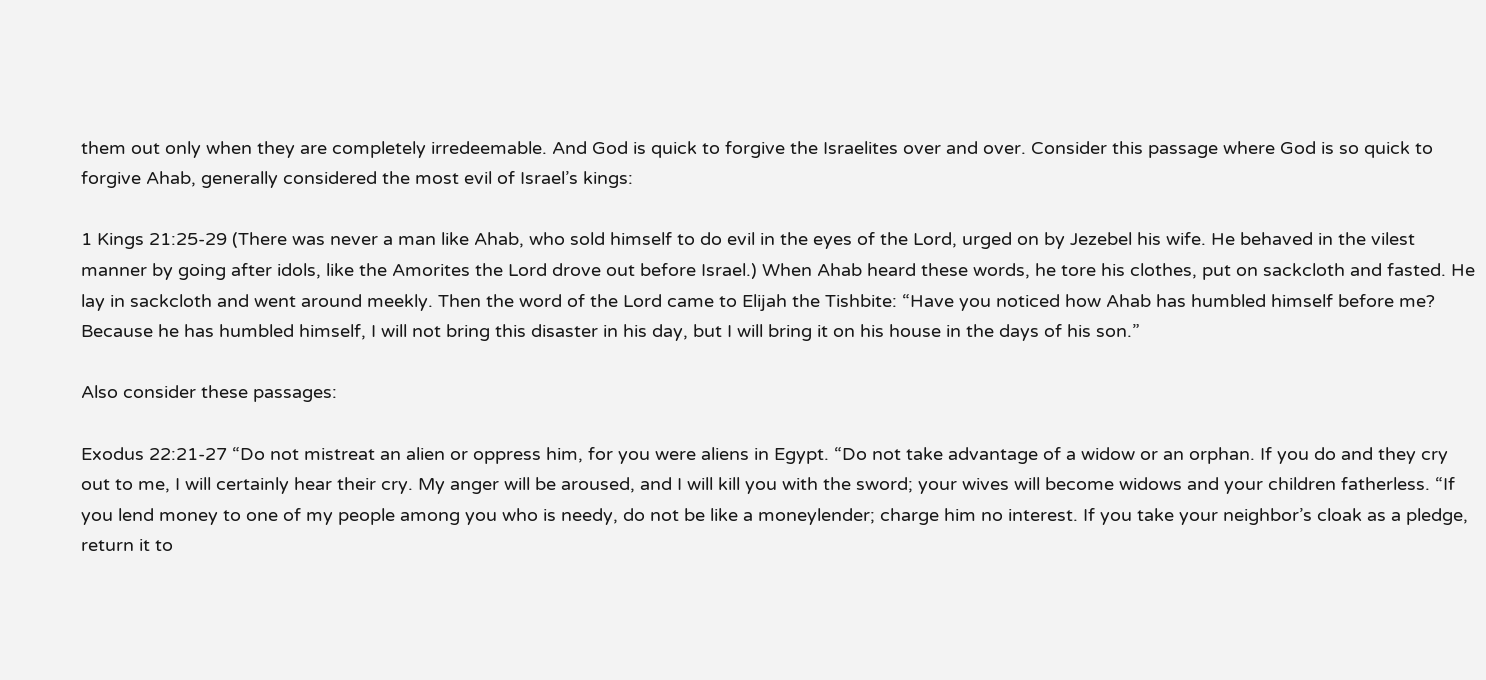them out only when they are completely irredeemable. And God is quick to forgive the Israelites over and over. Consider this passage where God is so quick to forgive Ahab, generally considered the most evil of Israel’s kings:

1 Kings 21:25-29 (There was never a man like Ahab, who sold himself to do evil in the eyes of the Lord, urged on by Jezebel his wife. He behaved in the vilest manner by going after idols, like the Amorites the Lord drove out before Israel.) When Ahab heard these words, he tore his clothes, put on sackcloth and fasted. He lay in sackcloth and went around meekly. Then the word of the Lord came to Elijah the Tishbite: “Have you noticed how Ahab has humbled himself before me? Because he has humbled himself, I will not bring this disaster in his day, but I will bring it on his house in the days of his son.”

Also consider these passages:

Exodus 22:21-27 “Do not mistreat an alien or oppress him, for you were aliens in Egypt. “Do not take advantage of a widow or an orphan. If you do and they cry out to me, I will certainly hear their cry. My anger will be aroused, and I will kill you with the sword; your wives will become widows and your children fatherless. “If you lend money to one of my people among you who is needy, do not be like a moneylender; charge him no interest. If you take your neighbor’s cloak as a pledge, return it to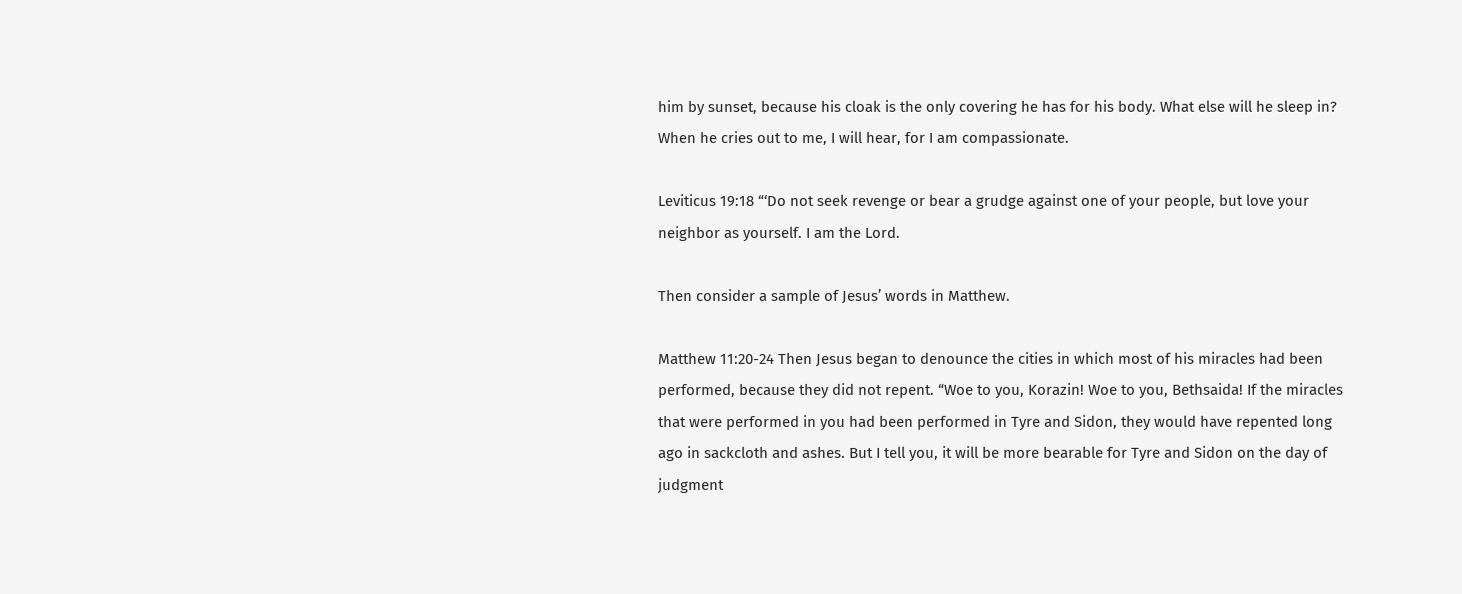him by sunset, because his cloak is the only covering he has for his body. What else will he sleep in? When he cries out to me, I will hear, for I am compassionate.

Leviticus 19:18 “‘Do not seek revenge or bear a grudge against one of your people, but love your neighbor as yourself. I am the Lord.

Then consider a sample of Jesus’ words in Matthew.

Matthew 11:20-24 Then Jesus began to denounce the cities in which most of his miracles had been performed, because they did not repent. “Woe to you, Korazin! Woe to you, Bethsaida! If the miracles that were performed in you had been performed in Tyre and Sidon, they would have repented long ago in sackcloth and ashes. But I tell you, it will be more bearable for Tyre and Sidon on the day of judgment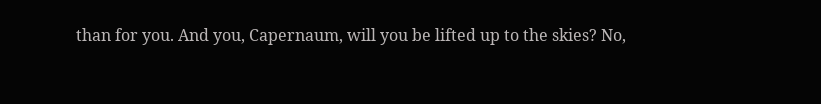than for you. And you, Capernaum, will you be lifted up to the skies? No,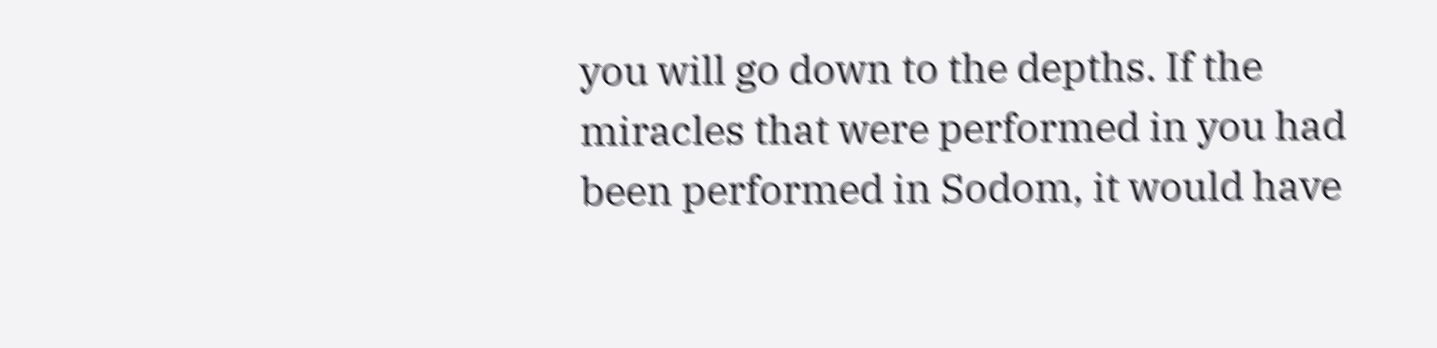you will go down to the depths. If the miracles that were performed in you had been performed in Sodom, it would have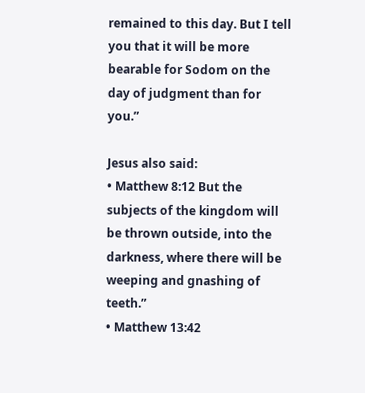remained to this day. But I tell you that it will be more bearable for Sodom on the day of judgment than for you.”

Jesus also said:
• Matthew 8:12 But the subjects of the kingdom will be thrown outside, into the darkness, where there will be weeping and gnashing of teeth.”
• Matthew 13:42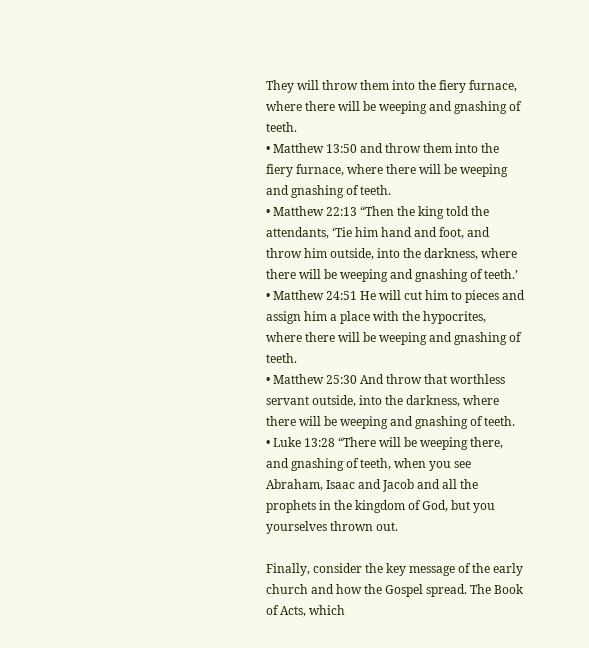They will throw them into the fiery furnace, where there will be weeping and gnashing of teeth.
• Matthew 13:50 and throw them into the fiery furnace, where there will be weeping and gnashing of teeth.
• Matthew 22:13 “Then the king told the attendants, ‘Tie him hand and foot, and throw him outside, into the darkness, where there will be weeping and gnashing of teeth.’
• Matthew 24:51 He will cut him to pieces and assign him a place with the hypocrites, where there will be weeping and gnashing of teeth.
• Matthew 25:30 And throw that worthless servant outside, into the darkness, where there will be weeping and gnashing of teeth.
• Luke 13:28 “There will be weeping there, and gnashing of teeth, when you see Abraham, Isaac and Jacob and all the prophets in the kingdom of God, but you yourselves thrown out.

Finally, consider the key message of the early church and how the Gospel spread. The Book of Acts, which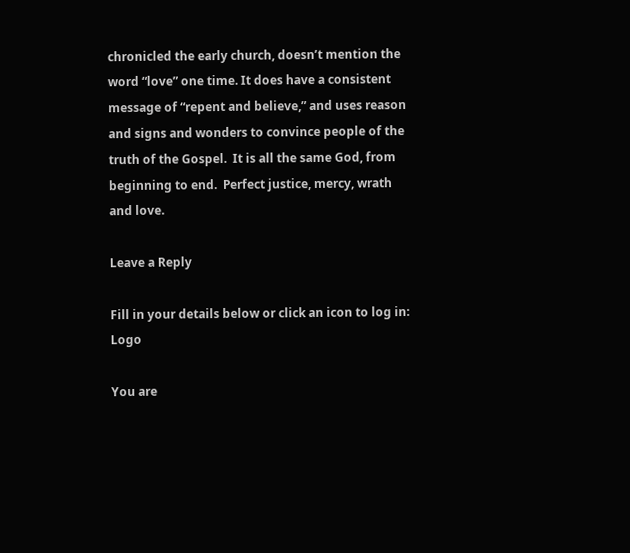chronicled the early church, doesn’t mention the word “love” one time. It does have a consistent message of “repent and believe,” and uses reason and signs and wonders to convince people of the truth of the Gospel.  It is all the same God, from beginning to end.  Perfect justice, mercy, wrath and love.

Leave a Reply

Fill in your details below or click an icon to log in: Logo

You are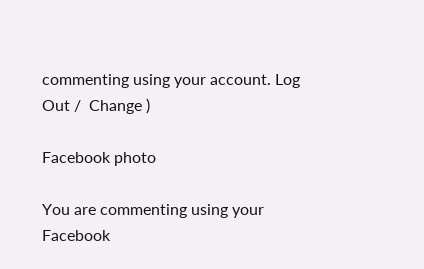commenting using your account. Log Out /  Change )

Facebook photo

You are commenting using your Facebook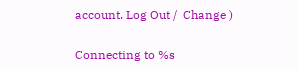account. Log Out /  Change )

Connecting to %s